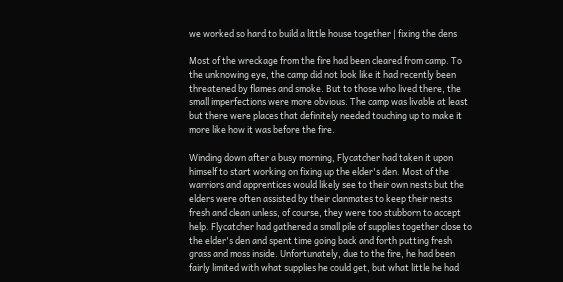we worked so hard to build a little house together | fixing the dens

Most of the wreckage from the fire had been cleared from camp. To the unknowing eye, the camp did not look like it had recently been threatened by flames and smoke. But to those who lived there, the small imperfections were more obvious. The camp was livable at least but there were places that definitely needed touching up to make it more like how it was before the fire.

Winding down after a busy morning, Flycatcher had taken it upon himself to start working on fixing up the elder's den. Most of the warriors and apprentices would likely see to their own nests but the elders were often assisted by their clanmates to keep their nests fresh and clean unless, of course, they were too stubborn to accept help. Flycatcher had gathered a small pile of supplies together close to the elder's den and spent time going back and forth putting fresh grass and moss inside. Unfortunately, due to the fire, he had been fairly limited with what supplies he could get, but what little he had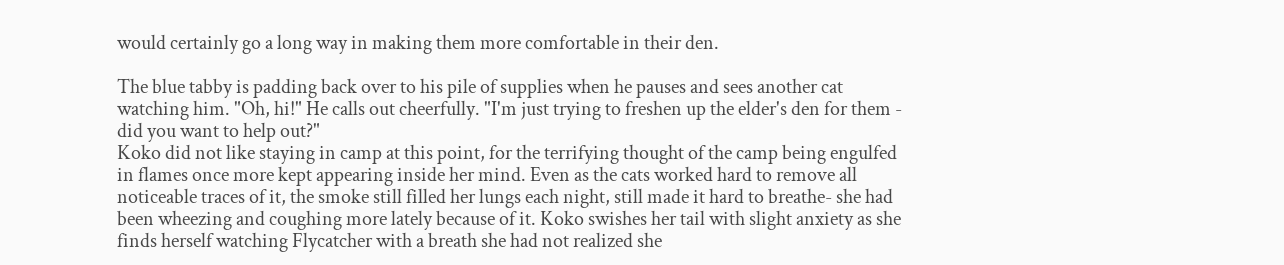would certainly go a long way in making them more comfortable in their den.

The blue tabby is padding back over to his pile of supplies when he pauses and sees another cat watching him. "Oh, hi!" He calls out cheerfully. "I'm just trying to freshen up the elder's den for them - did you want to help out?"
Koko did not like staying in camp at this point, for the terrifying thought of the camp being engulfed in flames once more kept appearing inside her mind. Even as the cats worked hard to remove all noticeable traces of it, the smoke still filled her lungs each night, still made it hard to breathe- she had been wheezing and coughing more lately because of it. Koko swishes her tail with slight anxiety as she finds herself watching Flycatcher with a breath she had not realized she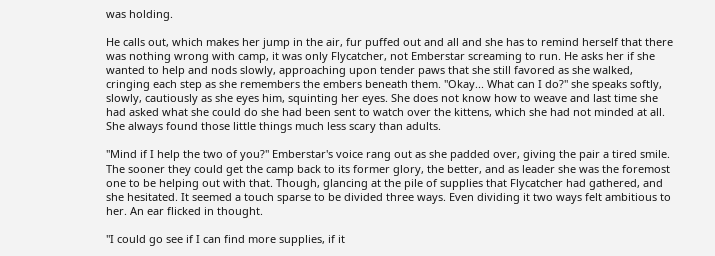was holding.

He calls out, which makes her jump in the air, fur puffed out and all and she has to remind herself that there was nothing wrong with camp, it was only Flycatcher, not Emberstar screaming to run. He asks her if she wanted to help and nods slowly, approaching upon tender paws that she still favored as she walked, cringing each step as she remembers the embers beneath them. "Okay... What can I do?" she speaks softly, slowly, cautiously as she eyes him, squinting her eyes. She does not know how to weave and last time she had asked what she could do she had been sent to watch over the kittens, which she had not minded at all. She always found those little things much less scary than adults.

"Mind if I help the two of you?" Emberstar's voice rang out as she padded over, giving the pair a tired smile. The sooner they could get the camp back to its former glory, the better, and as leader she was the foremost one to be helping out with that. Though, glancing at the pile of supplies that Flycatcher had gathered, and she hesitated. It seemed a touch sparse to be divided three ways. Even dividing it two ways felt ambitious to her. An ear flicked in thought.

"I could go see if I can find more supplies, if it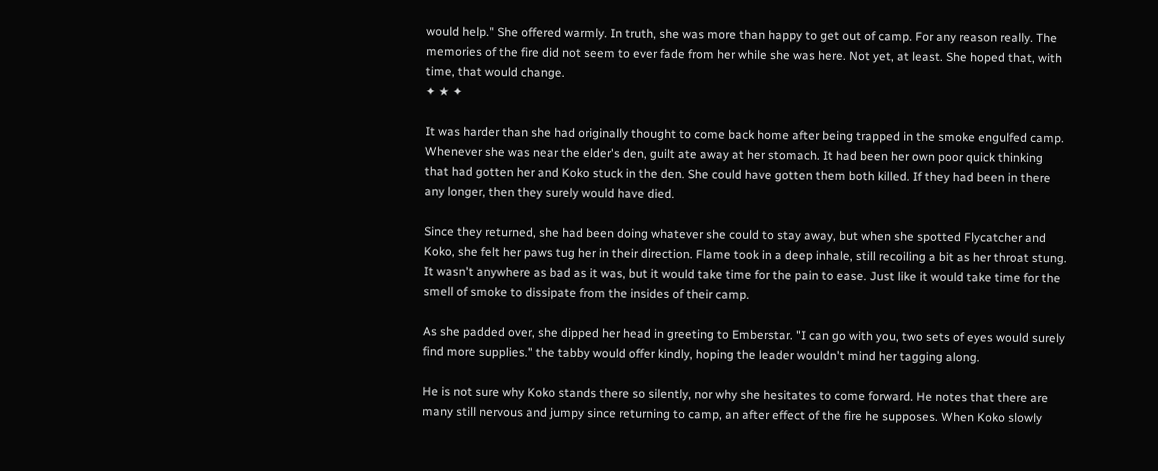would help." She offered warmly. In truth, she was more than happy to get out of camp. For any reason really. The memories of the fire did not seem to ever fade from her while she was here. Not yet, at least. She hoped that, with time, that would change.
✦ ★ ✦

It was harder than she had originally thought to come back home after being trapped in the smoke engulfed camp. Whenever she was near the elder's den, guilt ate away at her stomach. It had been her own poor quick thinking that had gotten her and Koko stuck in the den. She could have gotten them both killed. If they had been in there any longer, then they surely would have died.

Since they returned, she had been doing whatever she could to stay away, but when she spotted Flycatcher and Koko, she felt her paws tug her in their direction. Flame took in a deep inhale, still recoiling a bit as her throat stung. It wasn't anywhere as bad as it was, but it would take time for the pain to ease. Just like it would take time for the smell of smoke to dissipate from the insides of their camp.

As she padded over, she dipped her head in greeting to Emberstar. "I can go with you, two sets of eyes would surely find more supplies." the tabby would offer kindly, hoping the leader wouldn't mind her tagging along.

He is not sure why Koko stands there so silently, nor why she hesitates to come forward. He notes that there are many still nervous and jumpy since returning to camp, an after effect of the fire he supposes. When Koko slowly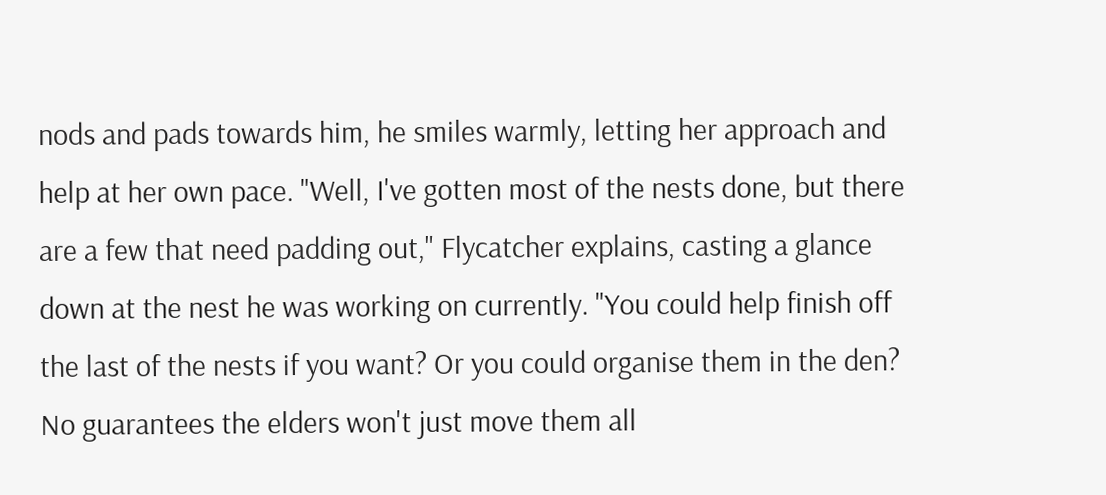nods and pads towards him, he smiles warmly, letting her approach and help at her own pace. "Well, I've gotten most of the nests done, but there are a few that need padding out," Flycatcher explains, casting a glance down at the nest he was working on currently. "You could help finish off the last of the nests if you want? Or you could organise them in the den? No guarantees the elders won't just move them all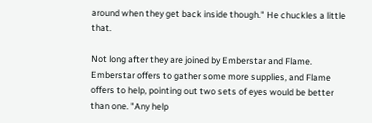around when they get back inside though." He chuckles a little that.

Not long after they are joined by Emberstar and Flame. Emberstar offers to gather some more supplies, and Flame offers to help, pointing out two sets of eyes would be better than one. "Any help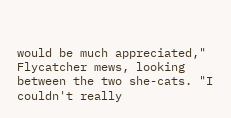would be much appreciated," Flycatcher mews, looking between the two she-cats. "I couldn't really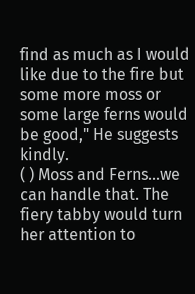find as much as I would like due to the fire but some more moss or some large ferns would be good," He suggests kindly.
( ) Moss and Ferns…we can handle that. The fiery tabby would turn her attention to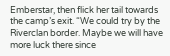Emberstar, then flick her tail towards the camp’s exit. “We could try by the Riverclan border. Maybe we will have more luck there since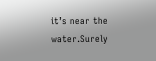it’s near the water.Surely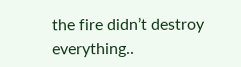the fire didn’t destroy everything..